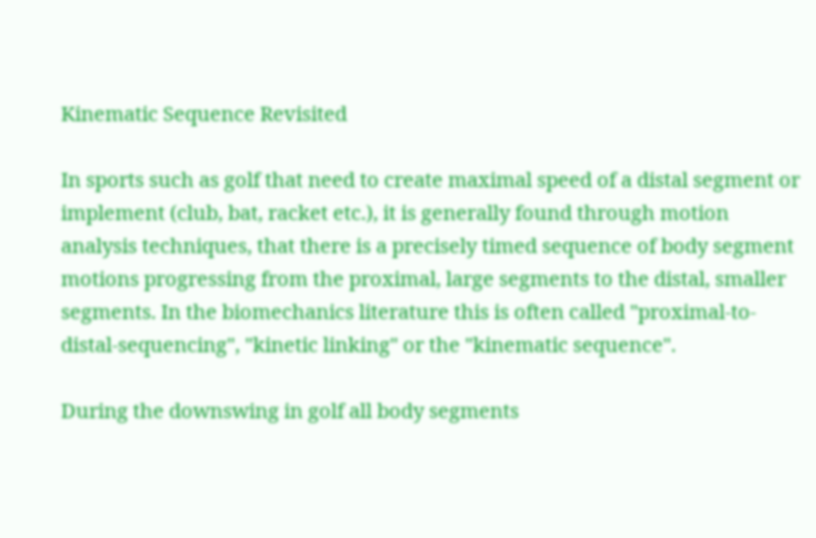Kinematic Sequence Revisited

In sports such as golf that need to create maximal speed of a distal segment or implement (club, bat, racket etc.), it is generally found through motion analysis techniques, that there is a precisely timed sequence of body segment motions progressing from the proximal, large segments to the distal, smaller segments. In the biomechanics literature this is often called "proximal-to-distal-sequencing", "kinetic linking" or the "kinematic sequence".

During the downswing in golf all body segments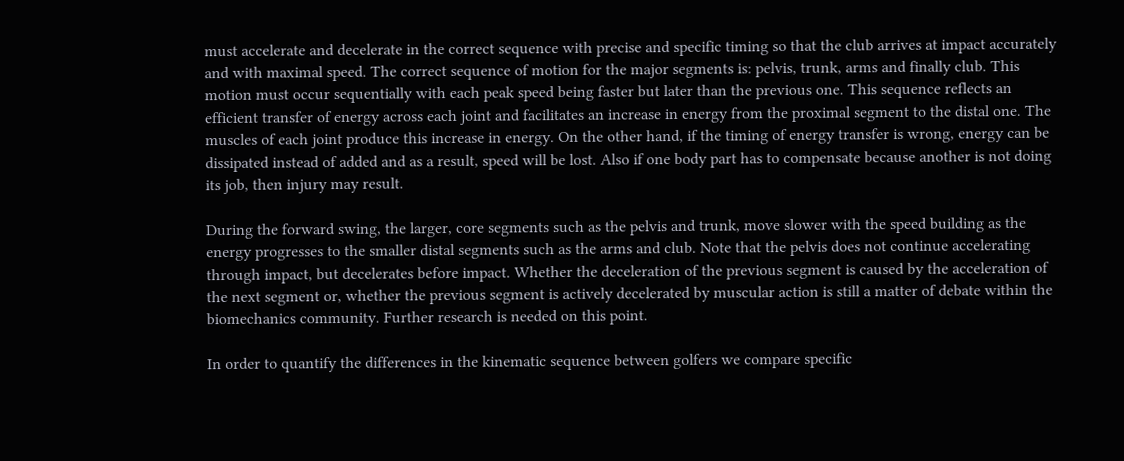must accelerate and decelerate in the correct sequence with precise and specific timing so that the club arrives at impact accurately and with maximal speed. The correct sequence of motion for the major segments is: pelvis, trunk, arms and finally club. This motion must occur sequentially with each peak speed being faster but later than the previous one. This sequence reflects an efficient transfer of energy across each joint and facilitates an increase in energy from the proximal segment to the distal one. The muscles of each joint produce this increase in energy. On the other hand, if the timing of energy transfer is wrong, energy can be dissipated instead of added and as a result, speed will be lost. Also if one body part has to compensate because another is not doing its job, then injury may result.

During the forward swing, the larger, core segments such as the pelvis and trunk, move slower with the speed building as the energy progresses to the smaller distal segments such as the arms and club. Note that the pelvis does not continue accelerating through impact, but decelerates before impact. Whether the deceleration of the previous segment is caused by the acceleration of the next segment or, whether the previous segment is actively decelerated by muscular action is still a matter of debate within the biomechanics community. Further research is needed on this point.

In order to quantify the differences in the kinematic sequence between golfers we compare specific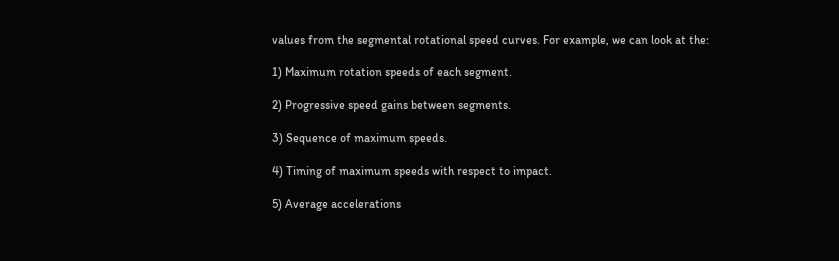values from the segmental rotational speed curves. For example, we can look at the:

1) Maximum rotation speeds of each segment.

2) Progressive speed gains between segments.

3) Sequence of maximum speeds.

4) Timing of maximum speeds with respect to impact.

5) Average accelerations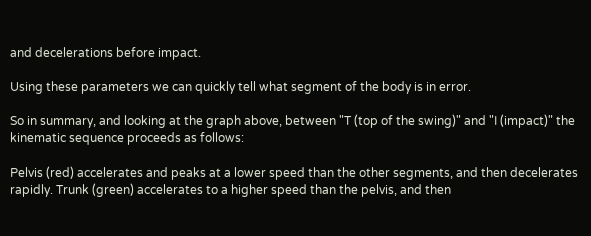and decelerations before impact.

Using these parameters we can quickly tell what segment of the body is in error.

So in summary, and looking at the graph above, between "T (top of the swing)" and "I (impact)" the kinematic sequence proceeds as follows:

Pelvis (red) accelerates and peaks at a lower speed than the other segments, and then decelerates rapidly. Trunk (green) accelerates to a higher speed than the pelvis, and then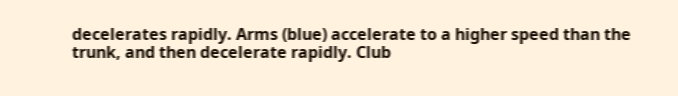decelerates rapidly. Arms (blue) accelerate to a higher speed than the trunk, and then decelerate rapidly. Club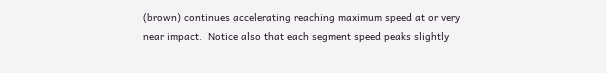(brown) continues accelerating reaching maximum speed at or very near impact.  Notice also that each segment speed peaks slightly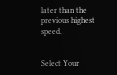later than the previous highest speed.


Select Your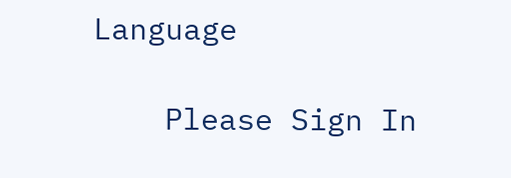Language

    Please Sign In